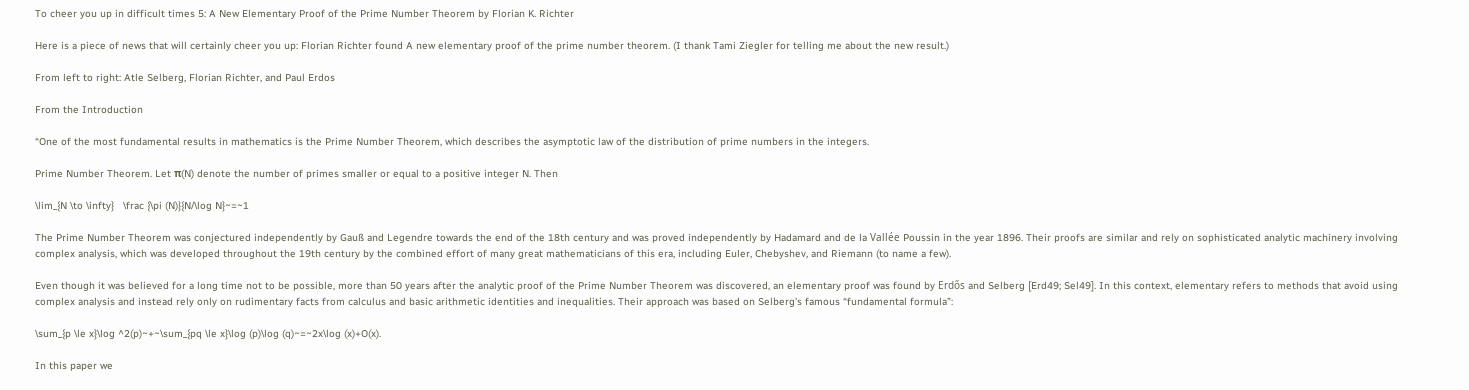To cheer you up in difficult times 5: A New Elementary Proof of the Prime Number Theorem by Florian K. Richter

Here is a piece of news that will certainly cheer you up: Florian Richter found A new elementary proof of the prime number theorem. (I thank Tami Ziegler for telling me about the new result.)

From left to right: Atle Selberg, Florian Richter, and Paul Erdos

From the Introduction

“One of the most fundamental results in mathematics is the Prime Number Theorem, which describes the asymptotic law of the distribution of prime numbers in the integers.

Prime Number Theorem. Let π(N) denote the number of primes smaller or equal to a positive integer N. Then

\lim_{N \to \infty}   \frac {\pi (N)}{N/\log N}~=~1

The Prime Number Theorem was conjectured independently by Gauß and Legendre towards the end of the 18th century and was proved independently by Hadamard and de la Vallée Poussin in the year 1896. Their proofs are similar and rely on sophisticated analytic machinery involving complex analysis, which was developed throughout the 19th century by the combined effort of many great mathematicians of this era, including Euler, Chebyshev, and Riemann (to name a few).

Even though it was believed for a long time not to be possible, more than 50 years after the analytic proof of the Prime Number Theorem was discovered, an elementary proof was found by Erdős and Selberg [Erd49; Sel49]. In this context, elementary refers to methods that avoid using complex analysis and instead rely only on rudimentary facts from calculus and basic arithmetic identities and inequalities. Their approach was based on Selberg’s famous “fundamental formula”:

\sum_{p \le x}\log ^2(p)~+~\sum_{pq \le x}\log (p)\log (q)~=~2x\log (x)+O(x).

In this paper we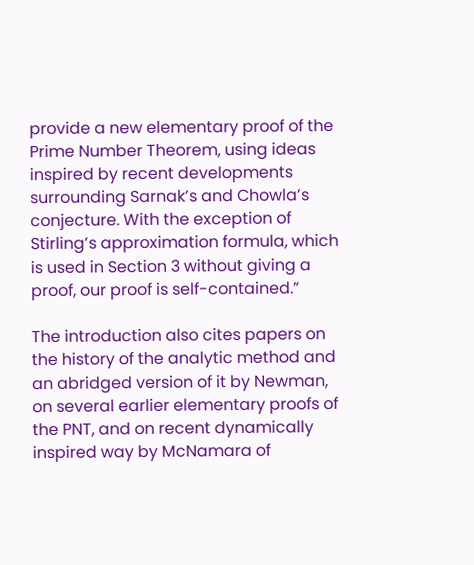provide a new elementary proof of the Prime Number Theorem, using ideas inspired by recent developments surrounding Sarnak’s and Chowla’s conjecture. With the exception of Stirling’s approximation formula, which is used in Section 3 without giving a proof, our proof is self-contained.”

The introduction also cites papers on the history of the analytic method and an abridged version of it by Newman, on several earlier elementary proofs of the PNT, and on recent dynamically inspired way by McNamara of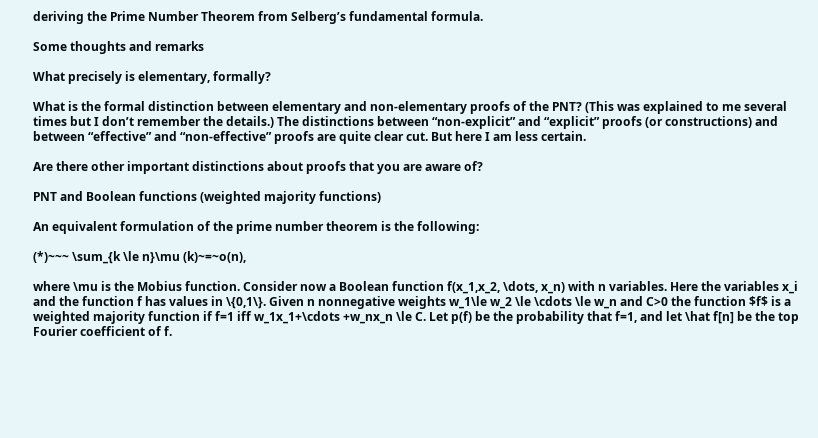deriving the Prime Number Theorem from Selberg’s fundamental formula.

Some thoughts and remarks

What precisely is elementary, formally?

What is the formal distinction between elementary and non-elementary proofs of the PNT? (This was explained to me several times but I don’t remember the details.) The distinctions between “non-explicit” and “explicit” proofs (or constructions) and between “effective” and “non-effective” proofs are quite clear cut. But here I am less certain.

Are there other important distinctions about proofs that you are aware of?

PNT and Boolean functions (weighted majority functions)

An equivalent formulation of the prime number theorem is the following:

(*)~~~ \sum_{k \le n}\mu (k)~=~o(n),

where \mu is the Mobius function. Consider now a Boolean function f(x_1,x_2, \dots, x_n) with n variables. Here the variables x_i and the function f has values in \{0,1\}. Given n nonnegative weights w_1\le w_2 \le \cdots \le w_n and C>0 the function $f$ is a weighted majority function if f=1 iff w_1x_1+\cdots +w_nx_n \le C. Let p(f) be the probability that f=1, and let \hat f[n] be the top Fourier coefficient of f.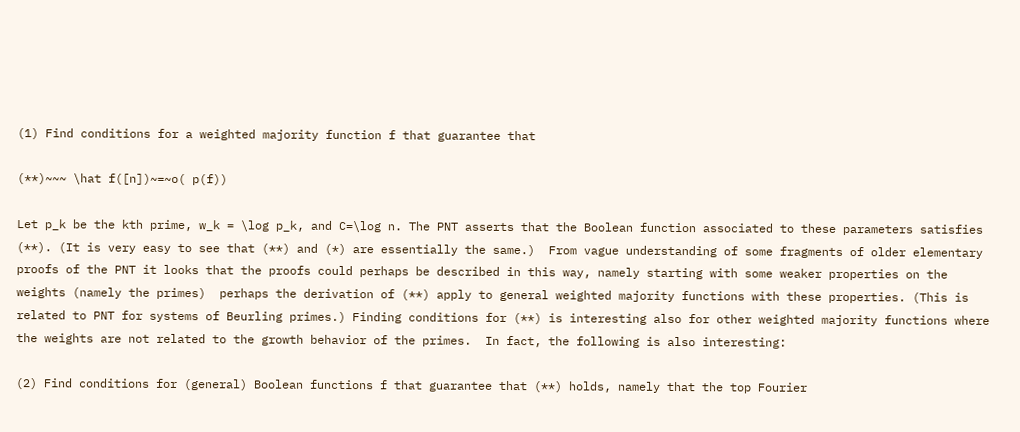(1) Find conditions for a weighted majority function f that guarantee that

(**)~~~ \hat f([n])~=~o( p(f))

Let p_k be the kth prime, w_k = \log p_k, and C=\log n. The PNT asserts that the Boolean function associated to these parameters satisfies (**). (It is very easy to see that (**) and (*) are essentially the same.)  From vague understanding of some fragments of older elementary proofs of the PNT it looks that the proofs could perhaps be described in this way, namely starting with some weaker properties on the weights (namely the primes)  perhaps the derivation of (**) apply to general weighted majority functions with these properties. (This is related to PNT for systems of Beurling primes.) Finding conditions for (**) is interesting also for other weighted majority functions where the weights are not related to the growth behavior of the primes.  In fact, the following is also interesting:

(2) Find conditions for (general) Boolean functions f that guarantee that (**) holds, namely that the top Fourier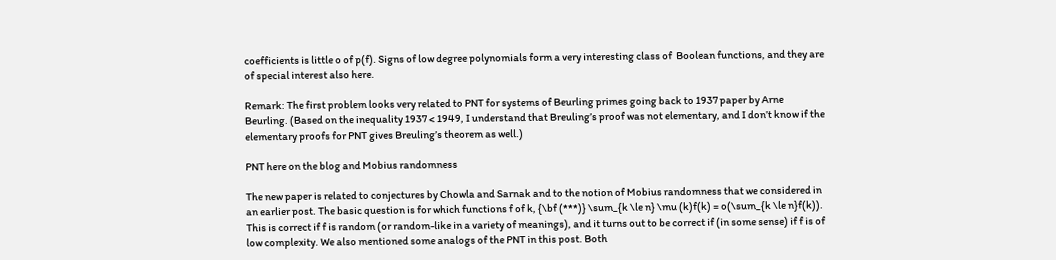coefficients is little o of p(f). Signs of low degree polynomials form a very interesting class of  Boolean functions, and they are of special interest also here.

Remark: The first problem looks very related to PNT for systems of Beurling primes going back to 1937 paper by Arne Beurling. (Based on the inequality 1937 < 1949, I understand that Breuling’s proof was not elementary, and I don’t know if the elementary proofs for PNT gives Breuling’s theorem as well.)

PNT here on the blog and Mobius randomness

The new paper is related to conjectures by Chowla and Sarnak and to the notion of Mobius randomness that we considered in an earlier post. The basic question is for which functions f of k, {\bf (***)} \sum_{k \le n} \mu (k)f(k) = o(\sum_{k \le n}f(k)). This is correct if f is random (or random-like in a variety of meanings), and it turns out to be correct if (in some sense) if f is of low complexity. We also mentioned some analogs of the PNT in this post. Both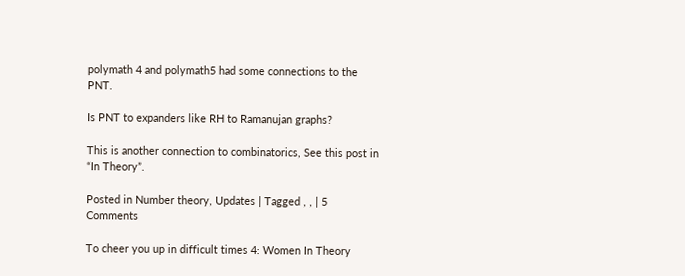polymath 4 and polymath5 had some connections to the PNT.

Is PNT to expanders like RH to Ramanujan graphs?

This is another connection to combinatorics, See this post in “In Theory”.

Posted in Number theory, Updates | Tagged , , | 5 Comments

To cheer you up in difficult times 4: Women In Theory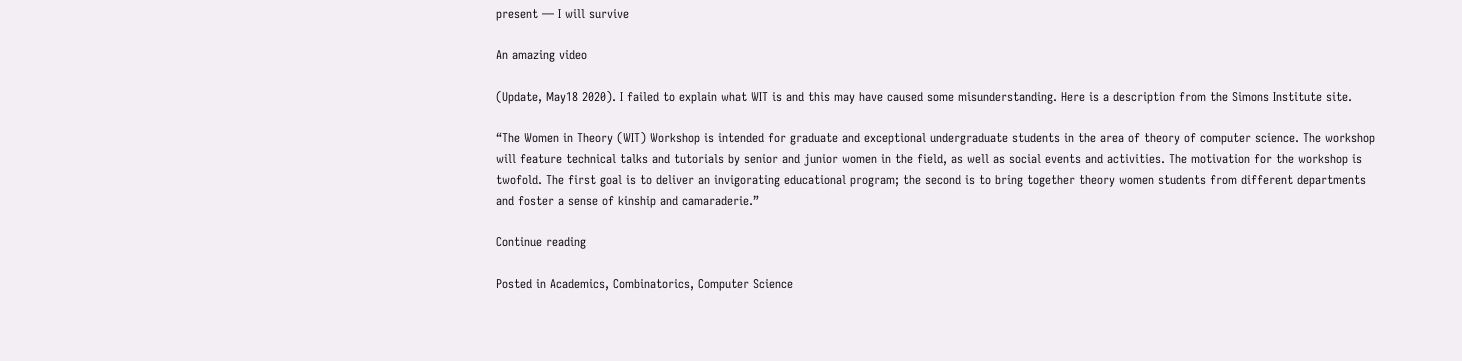present — I will survive

An amazing video

(Update, May18 2020). I failed to explain what WIT is and this may have caused some misunderstanding. Here is a description from the Simons Institute site.

“The Women in Theory (WIT) Workshop is intended for graduate and exceptional undergraduate students in the area of theory of computer science. The workshop will feature technical talks and tutorials by senior and junior women in the field, as well as social events and activities. The motivation for the workshop is twofold. The first goal is to deliver an invigorating educational program; the second is to bring together theory women students from different departments and foster a sense of kinship and camaraderie.”

Continue reading

Posted in Academics, Combinatorics, Computer Science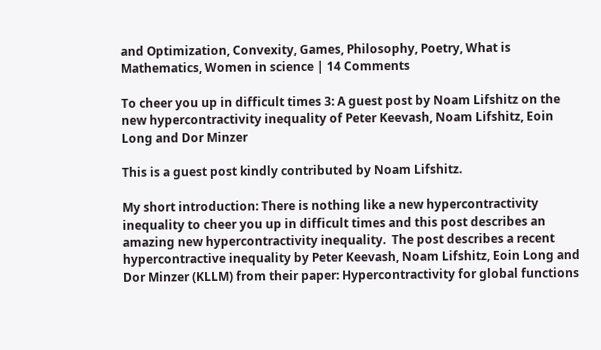and Optimization, Convexity, Games, Philosophy, Poetry, What is Mathematics, Women in science | 14 Comments

To cheer you up in difficult times 3: A guest post by Noam Lifshitz on the new hypercontractivity inequality of Peter Keevash, Noam Lifshitz, Eoin Long and Dor Minzer

This is a guest post kindly contributed by Noam Lifshitz.

My short introduction: There is nothing like a new hypercontractivity inequality to cheer you up in difficult times and this post describes an amazing new hypercontractivity inequality.  The post describes a recent hypercontractive inequality by Peter Keevash, Noam Lifshitz, Eoin Long and Dor Minzer (KLLM) from their paper: Hypercontractivity for global functions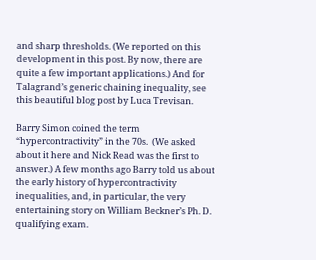and sharp thresholds. (We reported on this development in this post. By now, there are quite a few important applications.) And for Talagrand’s generic chaining inequality, see this beautiful blog post by Luca Trevisan.

Barry Simon coined the term “hypercontractivity” in the 70s.  (We asked about it here and Nick Read was the first to answer.) A few months ago Barry told us about the early history of hypercontractivity inequalities, and, in particular, the very entertaining story on William Beckner’s Ph. D. qualifying exam.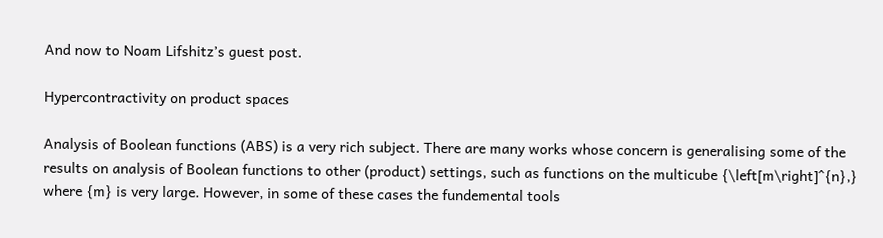And now to Noam Lifshitz’s guest post.

Hypercontractivity on product spaces

Analysis of Boolean functions (ABS) is a very rich subject. There are many works whose concern is generalising some of the results on analysis of Boolean functions to other (product) settings, such as functions on the multicube {\left[m\right]^{n},} where {m} is very large. However, in some of these cases the fundemental tools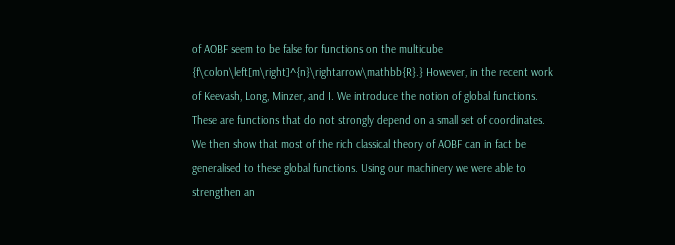of AOBF seem to be false for functions on the multicube {f\colon\left[m\right]^{n}\rightarrow\mathbb{R}.} However, in the recent work of Keevash, Long, Minzer, and I. We introduce the notion of global functions. These are functions that do not strongly depend on a small set of coordinates. We then show that most of the rich classical theory of AOBF can in fact be generalised to these global functions. Using our machinery we were able to strengthen an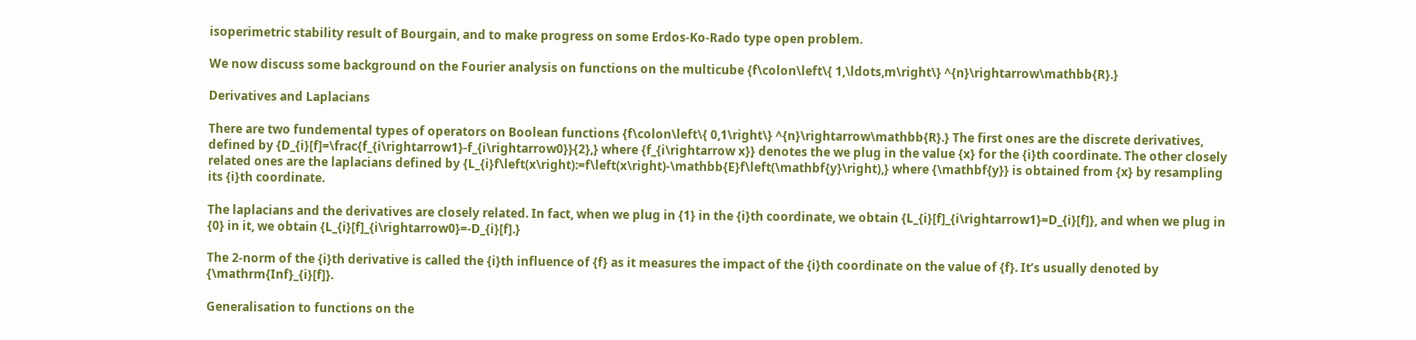isoperimetric stability result of Bourgain, and to make progress on some Erdos-Ko-Rado type open problem.

We now discuss some background on the Fourier analysis on functions on the multicube {f\colon\left\{ 1,\ldots,m\right\} ^{n}\rightarrow\mathbb{R}.}

Derivatives and Laplacians

There are two fundemental types of operators on Boolean functions {f\colon\left\{ 0,1\right\} ^{n}\rightarrow\mathbb{R}.} The first ones are the discrete derivatives, defined by {D_{i}[f]=\frac{f_{i\rightarrow1}-f_{i\rightarrow0}}{2},} where {f_{i\rightarrow x}} denotes the we plug in the value {x} for the {i}th coordinate. The other closely related ones are the laplacians defined by {L_{i}f\left(x\right):=f\left(x\right)-\mathbb{E}f\left(\mathbf{y}\right),} where {\mathbf{y}} is obtained from {x} by resampling its {i}th coordinate.

The laplacians and the derivatives are closely related. In fact, when we plug in {1} in the {i}th coordinate, we obtain {L_{i}[f]_{i\rightarrow1}=D_{i}[f]}, and when we plug in {0} in it, we obtain {L_{i}[f]_{i\rightarrow0}=-D_{i}[f].}

The 2-norm of the {i}th derivative is called the {i}th influence of {f} as it measures the impact of the {i}th coordinate on the value of {f}. It’s usually denoted by {\mathrm{Inf}_{i}[f]}.

Generalisation to functions on the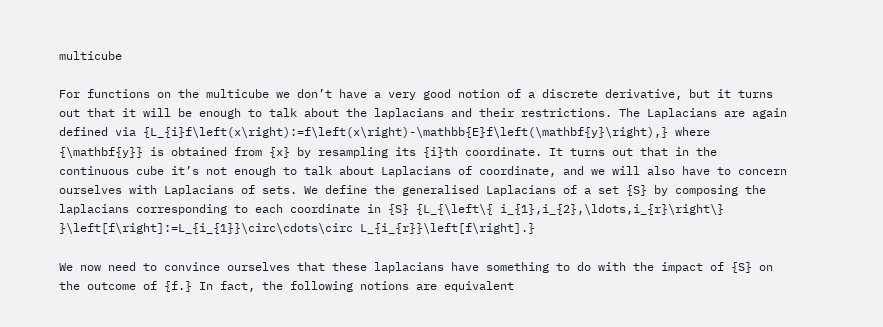multicube

For functions on the multicube we don’t have a very good notion of a discrete derivative, but it turns out that it will be enough to talk about the laplacians and their restrictions. The Laplacians are again defined via {L_{i}f\left(x\right):=f\left(x\right)-\mathbb{E}f\left(\mathbf{y}\right),} where {\mathbf{y}} is obtained from {x} by resampling its {i}th coordinate. It turns out that in the continuous cube it’s not enough to talk about Laplacians of coordinate, and we will also have to concern ourselves with Laplacians of sets. We define the generalised Laplacians of a set {S} by composing the laplacians corresponding to each coordinate in {S} {L_{\left\{ i_{1},i_{2},\ldots,i_{r}\right\} }\left[f\right]:=L_{i_{1}}\circ\cdots\circ L_{i_{r}}\left[f\right].}

We now need to convince ourselves that these laplacians have something to do with the impact of {S} on the outcome of {f.} In fact, the following notions are equivalent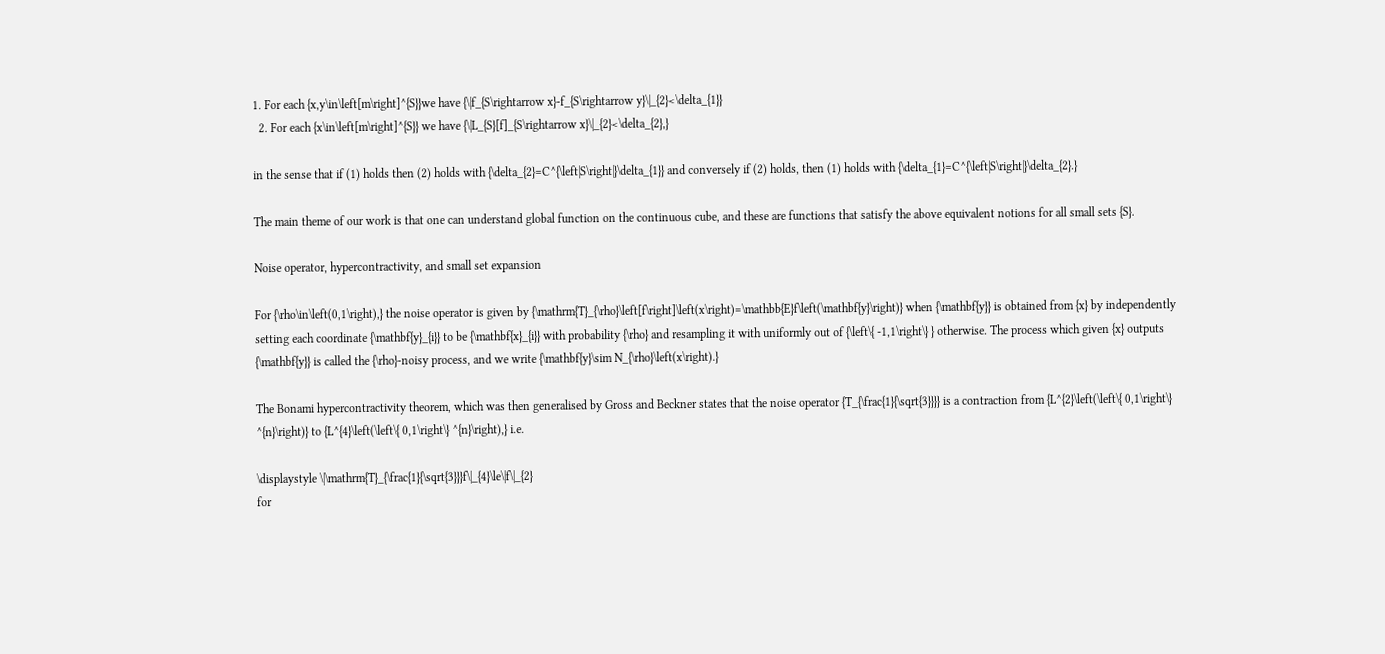1. For each {x,y\in\left[m\right]^{S}}we have {\|f_{S\rightarrow x}-f_{S\rightarrow y}\|_{2}<\delta_{1}}
  2. For each {x\in\left[m\right]^{S}} we have {\|L_{S}[f]_{S\rightarrow x}\|_{2}<\delta_{2},}

in the sense that if (1) holds then (2) holds with {\delta_{2}=C^{\left|S\right|}\delta_{1}} and conversely if (2) holds, then (1) holds with {\delta_{1}=C^{\left|S\right|}\delta_{2}.}

The main theme of our work is that one can understand global function on the continuous cube, and these are functions that satisfy the above equivalent notions for all small sets {S}.

Noise operator, hypercontractivity, and small set expansion

For {\rho\in\left(0,1\right),} the noise operator is given by {\mathrm{T}_{\rho}\left[f\right]\left(x\right)=\mathbb{E}f\left(\mathbf{y}\right)} when {\mathbf{y}} is obtained from {x} by independently setting each coordinate {\mathbf{y}_{i}} to be {\mathbf{x}_{i}} with probability {\rho} and resampling it with uniformly out of {\left\{ -1,1\right\} } otherwise. The process which given {x} outputs {\mathbf{y}} is called the {\rho}-noisy process, and we write {\mathbf{y}\sim N_{\rho}\left(x\right).}

The Bonami hypercontractivity theorem, which was then generalised by Gross and Beckner states that the noise operator {T_{\frac{1}{\sqrt{3}}}} is a contraction from {L^{2}\left(\left\{ 0,1\right\} ^{n}\right)} to {L^{4}\left(\left\{ 0,1\right\} ^{n}\right),} i.e.

\displaystyle \|\mathrm{T}_{\frac{1}{\sqrt{3}}}f\|_{4}\le\|f\|_{2}
for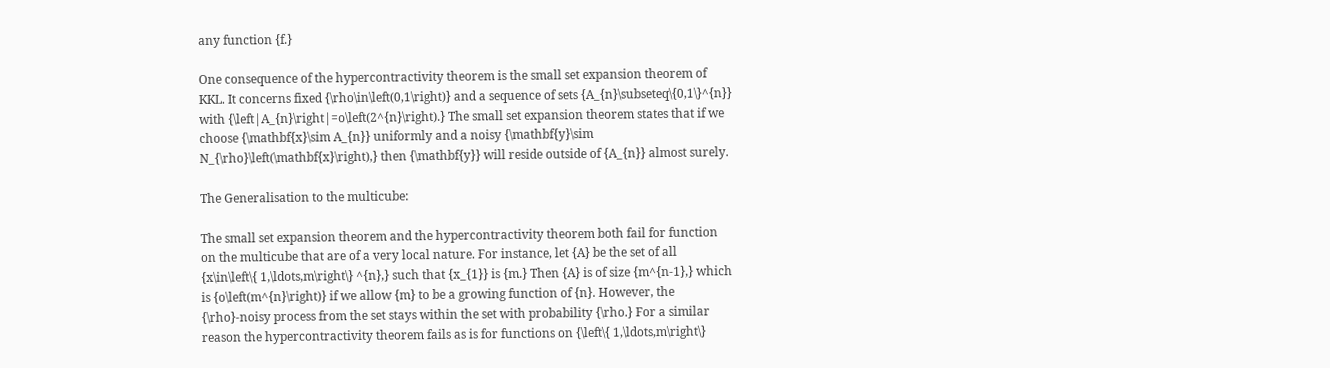any function {f.}

One consequence of the hypercontractivity theorem is the small set expansion theorem of KKL. It concerns fixed {\rho\in\left(0,1\right)} and a sequence of sets {A_{n}\subseteq\{0,1\}^{n}} with {\left|A_{n}\right|=o\left(2^{n}\right).} The small set expansion theorem states that if we choose {\mathbf{x}\sim A_{n}} uniformly and a noisy {\mathbf{y}\sim N_{\rho}\left(\mathbf{x}\right),} then {\mathbf{y}} will reside outside of {A_{n}} almost surely.

The Generalisation to the multicube:

The small set expansion theorem and the hypercontractivity theorem both fail for function on the multicube that are of a very local nature. For instance, let {A} be the set of all {x\in\left\{ 1,\ldots,m\right\} ^{n},} such that {x_{1}} is {m.} Then {A} is of size {m^{n-1},} which is {o\left(m^{n}\right)} if we allow {m} to be a growing function of {n}. However, the {\rho}-noisy process from the set stays within the set with probability {\rho.} For a similar reason the hypercontractivity theorem fails as is for functions on {\left\{ 1,\ldots,m\right\}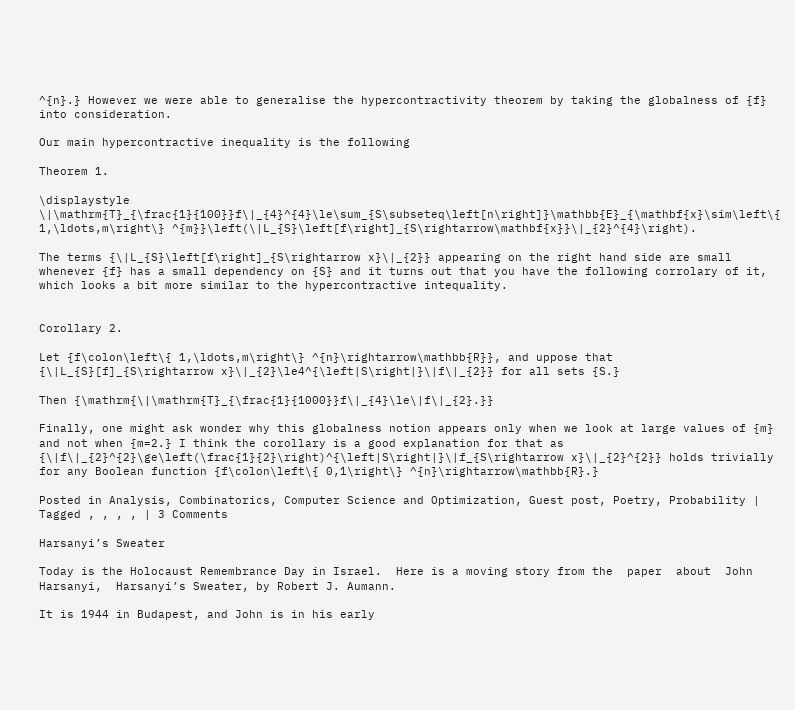^{n}.} However we were able to generalise the hypercontractivity theorem by taking the globalness of {f} into consideration.

Our main hypercontractive inequality is the following

Theorem 1.

\displaystyle \|\mathrm{T}_{\frac{1}{100}}f\|_{4}^{4}\le\sum_{S\subseteq\left[n\right]}\mathbb{E}_{\mathbf{x}\sim\left\{ 1,\ldots,m\right\} ^{m}}\left(\|L_{S}\left[f\right]_{S\rightarrow\mathbf{x}}\|_{2}^{4}\right).

The terms {\|L_{S}\left[f\right]_{S\rightarrow x}\|_{2}} appearing on the right hand side are small whenever {f} has a small dependency on {S} and it turns out that you have the following corrolary of it, which looks a bit more similar to the hypercontractive intequality.


Corollary 2.

Let {f\colon\left\{ 1,\ldots,m\right\} ^{n}\rightarrow\mathbb{R}}, and uppose that {\|L_{S}[f]_{S\rightarrow x}\|_{2}\le4^{\left|S\right|}\|f\|_{2}} for all sets {S.}

Then {\mathrm{\|\mathrm{T}_{\frac{1}{1000}}f\|_{4}\le\|f\|_{2}.}}

Finally, one might ask wonder why this globalness notion appears only when we look at large values of {m} and not when {m=2.} I think the corollary is a good explanation for that as {\|f\|_{2}^{2}\ge\left(\frac{1}{2}\right)^{\left|S\right|}\|f_{S\rightarrow x}\|_{2}^{2}} holds trivially for any Boolean function {f\colon\left\{ 0,1\right\} ^{n}\rightarrow\mathbb{R}.}

Posted in Analysis, Combinatorics, Computer Science and Optimization, Guest post, Poetry, Probability | Tagged , , , , | 3 Comments

Harsanyi’s Sweater

Today is the Holocaust Remembrance Day in Israel.  Here is a moving story from the  paper  about  John Harsanyi,  Harsanyi’s Sweater, by Robert J. Aumann.

It is 1944 in Budapest, and John is in his early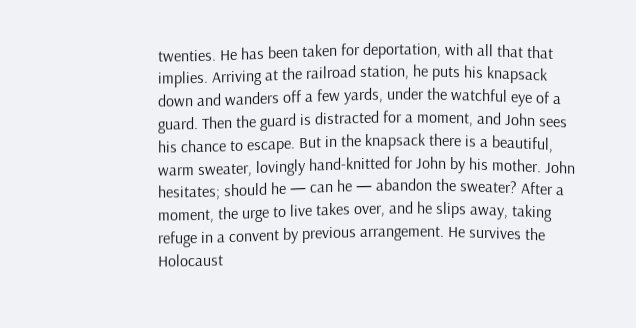twenties. He has been taken for deportation, with all that that implies. Arriving at the railroad station, he puts his knapsack down and wanders off a few yards, under the watchful eye of a guard. Then the guard is distracted for a moment, and John sees his chance to escape. But in the knapsack there is a beautiful, warm sweater, lovingly hand-knitted for John by his mother. John hesitates; should he — can he — abandon the sweater? After a moment, the urge to live takes over, and he slips away, taking refuge in a convent by previous arrangement. He survives the Holocaust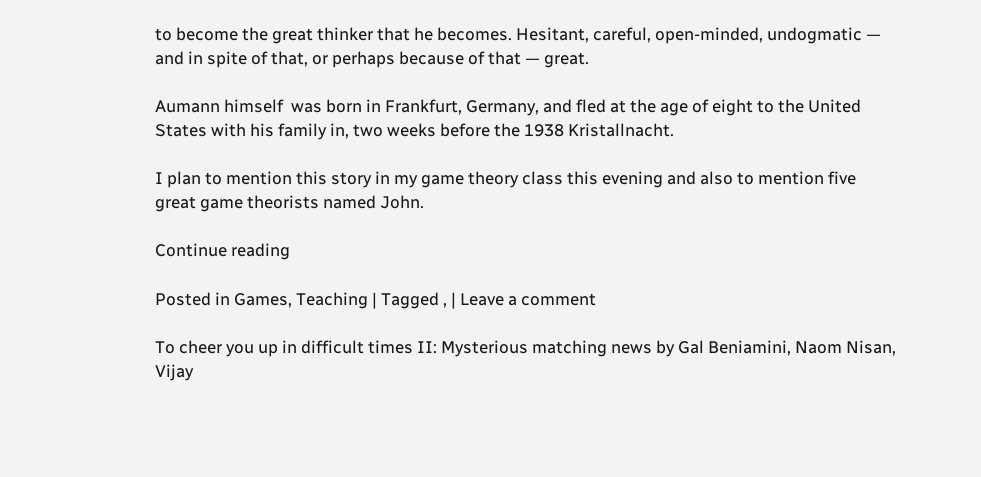to become the great thinker that he becomes. Hesitant, careful, open-minded, undogmatic — and in spite of that, or perhaps because of that — great.

Aumann himself  was born in Frankfurt, Germany, and fled at the age of eight to the United States with his family in, two weeks before the 1938 Kristallnacht.

I plan to mention this story in my game theory class this evening and also to mention five great game theorists named John.

Continue reading

Posted in Games, Teaching | Tagged , | Leave a comment

To cheer you up in difficult times II: Mysterious matching news by Gal Beniamini, Naom Nisan, Vijay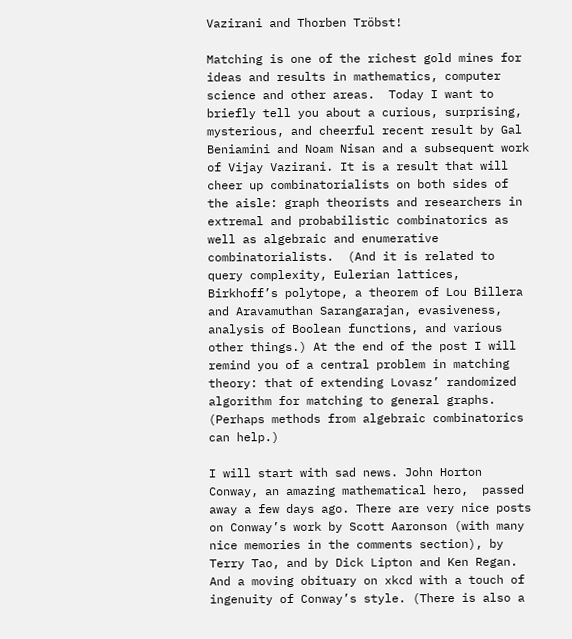Vazirani and Thorben Tröbst!

Matching is one of the richest gold mines for ideas and results in mathematics, computer science and other areas.  Today I want to briefly tell you about a curious, surprising, mysterious, and cheerful recent result by Gal Beniamini and Noam Nisan and a subsequent work of Vijay Vazirani. It is a result that will cheer up combinatorialists on both sides of the aisle: graph theorists and researchers in extremal and probabilistic combinatorics as well as algebraic and enumerative combinatorialists.  (And it is related to query complexity, Eulerian lattices, Birkhoff’s polytope, a theorem of Lou Billera and Aravamuthan Sarangarajan, evasiveness, analysis of Boolean functions, and various other things.) At the end of the post I will remind you of a central problem in matching theory: that of extending Lovasz’ randomized algorithm for matching to general graphs. (Perhaps methods from algebraic combinatorics can help.)

I will start with sad news. John Horton Conway, an amazing mathematical hero,  passed away a few days ago. There are very nice posts on Conway’s work by Scott Aaronson (with many nice memories in the comments section), by Terry Tao, and by Dick Lipton and Ken Regan. And a moving obituary on xkcd with a touch of ingenuity of Conway’s style. (There is also a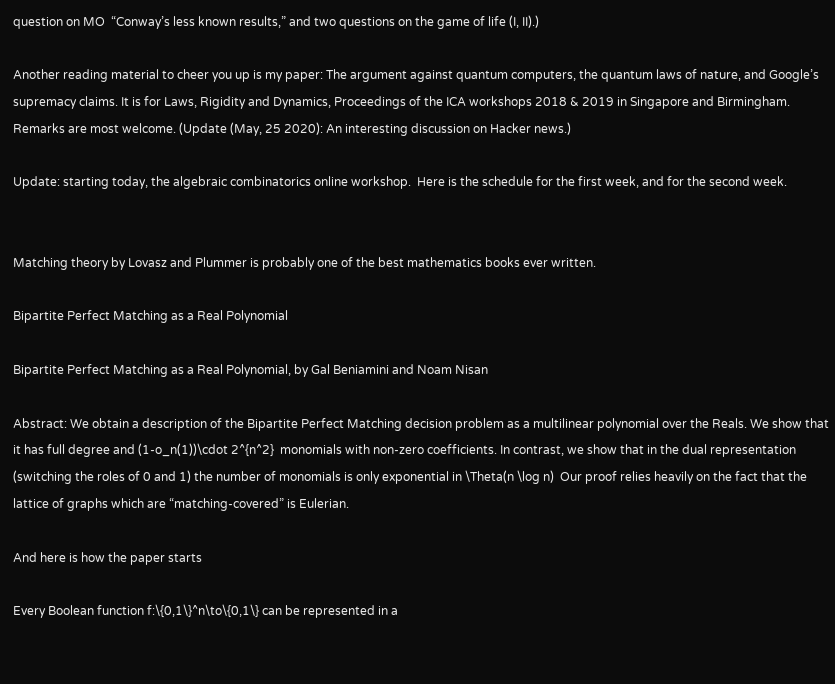question on MO  “Conway’s less known results,” and two questions on the game of life (I, II).)

Another reading material to cheer you up is my paper: The argument against quantum computers, the quantum laws of nature, and Google’s supremacy claims. It is for Laws, Rigidity and Dynamics, Proceedings of the ICA workshops 2018 & 2019 in Singapore and Birmingham. Remarks are most welcome. (Update (May, 25 2020): An interesting discussion on Hacker news.)

Update: starting today, the algebraic combinatorics online workshop.  Here is the schedule for the first week, and for the second week.


Matching theory by Lovasz and Plummer is probably one of the best mathematics books ever written.

Bipartite Perfect Matching as a Real Polynomial

Bipartite Perfect Matching as a Real Polynomial, by Gal Beniamini and Noam Nisan

Abstract: We obtain a description of the Bipartite Perfect Matching decision problem as a multilinear polynomial over the Reals. We show that it has full degree and (1-o_n(1))\cdot 2^{n^2}  monomials with non-zero coefficients. In contrast, we show that in the dual representation (switching the roles of 0 and 1) the number of monomials is only exponential in \Theta(n \log n)  Our proof relies heavily on the fact that the lattice of graphs which are “matching-covered” is Eulerian.

And here is how the paper starts

Every Boolean function f:\{0,1\}^n\to\{0,1\} can be represented in a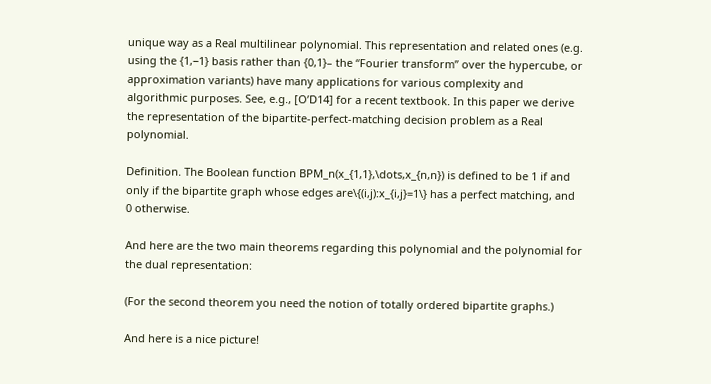unique way as a Real multilinear polynomial. This representation and related ones (e.g. using the {1,−1} basis rather than {0,1}– the “Fourier transform” over the hypercube, or approximation variants) have many applications for various complexity and algorithmic purposes. See, e.g., [O’D14] for a recent textbook. In this paper we derive the representation of the bipartite-perfect-matching decision problem as a Real polynomial.

Definition. The Boolean function BPM_n(x_{1,1},\dots,x_{n,n}) is defined to be 1 if and only if the bipartite graph whose edges are\{(i,j):x_{i,j}=1\} has a perfect matching, and 0 otherwise.

And here are the two main theorems regarding this polynomial and the polynomial for the dual representation:

(For the second theorem you need the notion of totally ordered bipartite graphs.)

And here is a nice picture!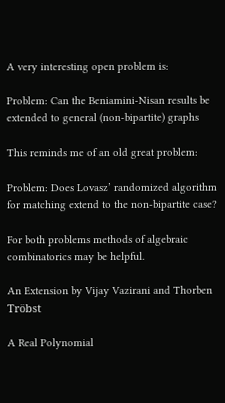A very interesting open problem is:

Problem: Can the Beniamini-Nisan results be extended to general (non-bipartite) graphs

This reminds me of an old great problem:

Problem: Does Lovasz’ randomized algorithm for matching extend to the non-bipartite case?

For both problems methods of algebraic combinatorics may be helpful.

An Extension by Vijay Vazirani and Thorben Tröbst

A Real Polynomial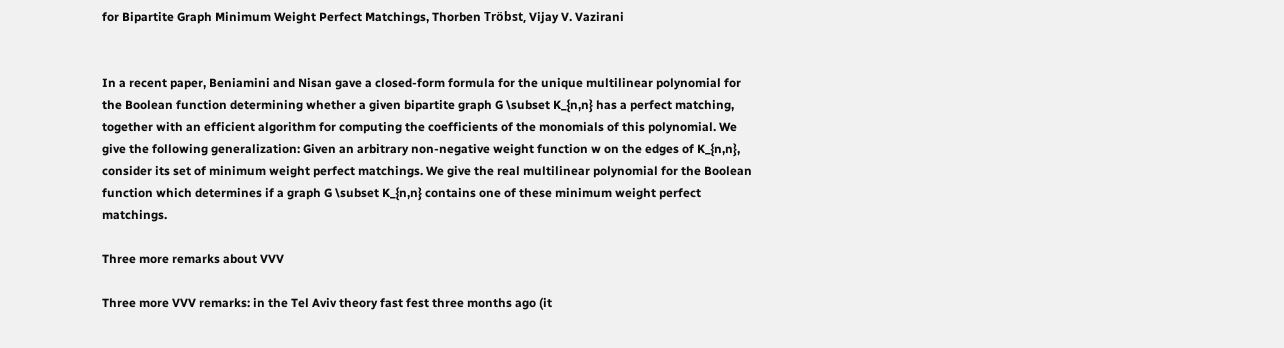for Bipartite Graph Minimum Weight Perfect Matchings, Thorben Tröbst, Vijay V. Vazirani


In a recent paper, Beniamini and Nisan gave a closed-form formula for the unique multilinear polynomial for the Boolean function determining whether a given bipartite graph G \subset K_{n,n} has a perfect matching, together with an efficient algorithm for computing the coefficients of the monomials of this polynomial. We give the following generalization: Given an arbitrary non-negative weight function w on the edges of K_{n,n}, consider its set of minimum weight perfect matchings. We give the real multilinear polynomial for the Boolean function which determines if a graph G \subset K_{n,n} contains one of these minimum weight perfect matchings.

Three more remarks about VVV

Three more VVV remarks: in the Tel Aviv theory fast fest three months ago (it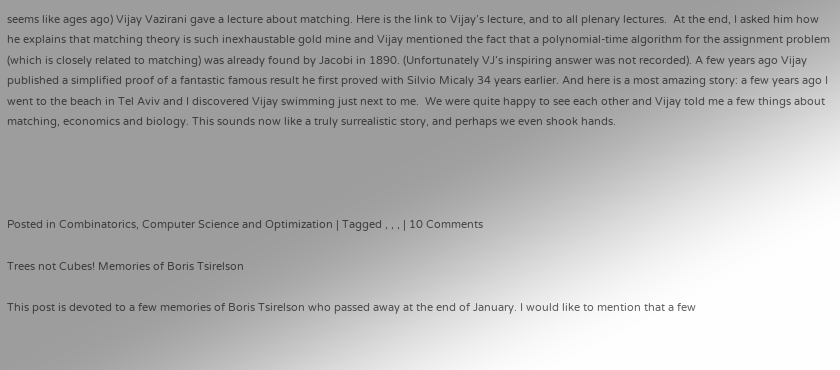seems like ages ago) Vijay Vazirani gave a lecture about matching. Here is the link to Vijay’s lecture, and to all plenary lectures.  At the end, I asked him how he explains that matching theory is such inexhaustable gold mine and Vijay mentioned the fact that a polynomial-time algorithm for the assignment problem (which is closely related to matching) was already found by Jacobi in 1890. (Unfortunately VJ’s inspiring answer was not recorded). A few years ago Vijay published a simplified proof of a fantastic famous result he first proved with Silvio Micaly 34 years earlier. And here is a most amazing story: a few years ago I went to the beach in Tel Aviv and I discovered Vijay swimming just next to me.  We were quite happy to see each other and Vijay told me a few things about matching, economics and biology. This sounds now like a truly surrealistic story, and perhaps we even shook hands.




Posted in Combinatorics, Computer Science and Optimization | Tagged , , , | 10 Comments

Trees not Cubes! Memories of Boris Tsirelson

This post is devoted to a few memories of Boris Tsirelson who passed away at the end of January. I would like to mention that a few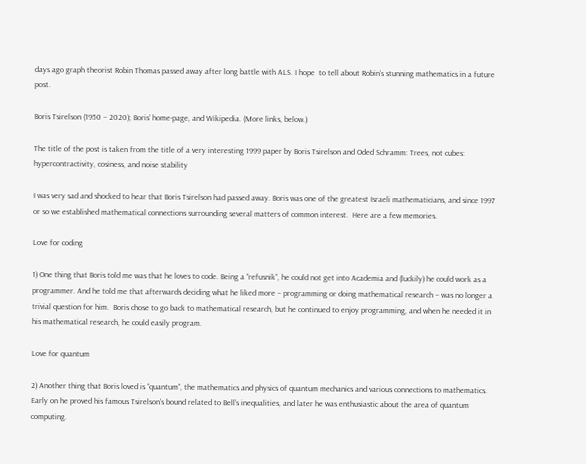days ago graph theorist Robin Thomas passed away after long battle with ALS. I hope  to tell about Robin’s stunning mathematics in a future post.

Boris Tsirelson (1950 – 2020); Boris’ home-page, and Wikipedia. (More links, below.)

The title of the post is taken from the title of a very interesting 1999 paper by Boris Tsirelson and Oded Schramm: Trees, not cubes: hypercontractivity, cosiness, and noise stability

I was very sad and shocked to hear that Boris Tsirelson had passed away. Boris was one of the greatest Israeli mathematicians, and since 1997 or so we established mathematical connections surrounding several matters of common interest.  Here are a few memories.

Love for coding

1) One thing that Boris told me was that he loves to code. Being a “refusnik”, he could not get into Academia and (luckily) he could work as a programmer. And he told me that afterwards deciding what he liked more – programming or doing mathematical research – was no longer a trivial question for him.  Boris chose to go back to mathematical research, but he continued to enjoy programming, and when he needed it in his mathematical research, he could easily program.

Love for quantum

2) Another thing that Boris loved is “quantum”, the mathematics and physics of quantum mechanics and various connections to mathematics. Early on he proved his famous Tsirelson’s bound related to Bell’s inequalities, and later he was enthusiastic about the area of quantum computing.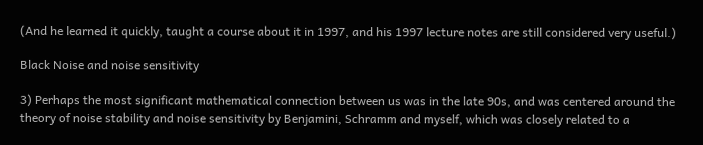(And he learned it quickly, taught a course about it in 1997, and his 1997 lecture notes are still considered very useful.)

Black Noise and noise sensitivity

3) Perhaps the most significant mathematical connection between us was in the late 90s, and was centered around the theory of noise stability and noise sensitivity by Benjamini, Schramm and myself, which was closely related to a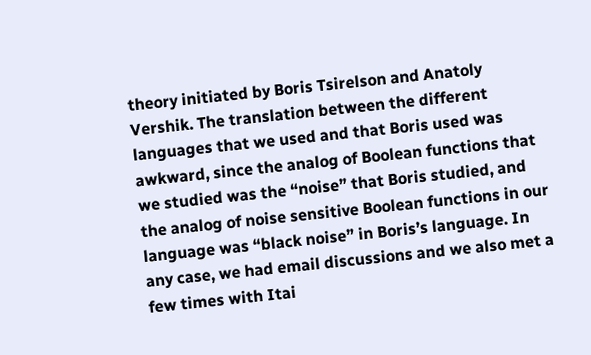theory initiated by Boris Tsirelson and Anatoly Vershik. The translation between the different languages that we used and that Boris used was awkward, since the analog of Boolean functions that we studied was the “noise” that Boris studied, and the analog of noise sensitive Boolean functions in our language was “black noise” in Boris’s language. In any case, we had email discussions and we also met a few times with Itai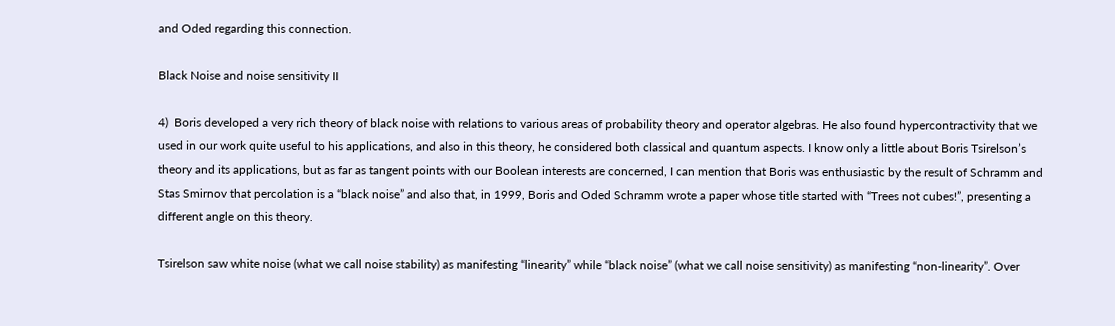and Oded regarding this connection.

Black Noise and noise sensitivity II

4)  Boris developed a very rich theory of black noise with relations to various areas of probability theory and operator algebras. He also found hypercontractivity that we used in our work quite useful to his applications, and also in this theory, he considered both classical and quantum aspects. I know only a little about Boris Tsirelson’s theory and its applications, but as far as tangent points with our Boolean interests are concerned, I can mention that Boris was enthusiastic by the result of Schramm and Stas Smirnov that percolation is a “black noise” and also that, in 1999, Boris and Oded Schramm wrote a paper whose title started with “Trees not cubes!”, presenting a different angle on this theory.

Tsirelson saw white noise (what we call noise stability) as manifesting “linearity” while “black noise” (what we call noise sensitivity) as manifesting “non-linearity”. Over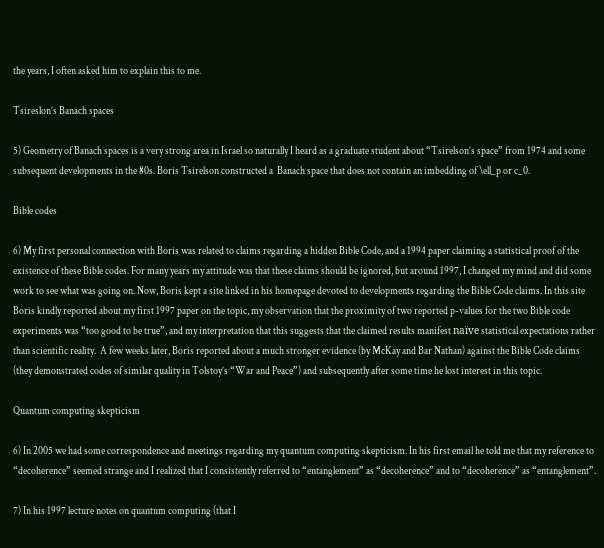the years, I often asked him to explain this to me.

Tsireslon’s Banach spaces

5) Geometry of Banach spaces is a very strong area in Israel so naturally I heard as a graduate student about “Tsirelson’s space” from 1974 and some subsequent developments in the 80s. Boris Tsirelson constructed a  Banach space that does not contain an imbedding of \ell_p or c_0.

Bible codes

6) My first personal connection with Boris was related to claims regarding a hidden Bible Code, and a 1994 paper claiming a statistical proof of the existence of these Bible codes. For many years my attitude was that these claims should be ignored, but around 1997, I changed my mind and did some work to see what was going on. Now, Boris kept a site linked in his homepage devoted to developments regarding the Bible Code claims. In this site Boris kindly reported about my first 1997 paper on the topic, my observation that the proximity of two reported p-values for the two Bible code experiments was “too good to be true”, and my interpretation that this suggests that the claimed results manifest naïve statistical expectations rather than scientific reality.  A few weeks later, Boris reported about a much stronger evidence (by McKay and Bar Nathan) against the Bible Code claims (they demonstrated codes of similar quality in Tolstoy’s “War and Peace”) and subsequently after some time he lost interest in this topic.

Quantum computing skepticism

6) In 2005 we had some correspondence and meetings regarding my quantum computing skepticism. In his first email he told me that my reference to “decoherence” seemed strange and I realized that I consistently referred to “entanglement” as “decoherence” and to “decoherence” as “entanglement”.

7) In his 1997 lecture notes on quantum computing (that I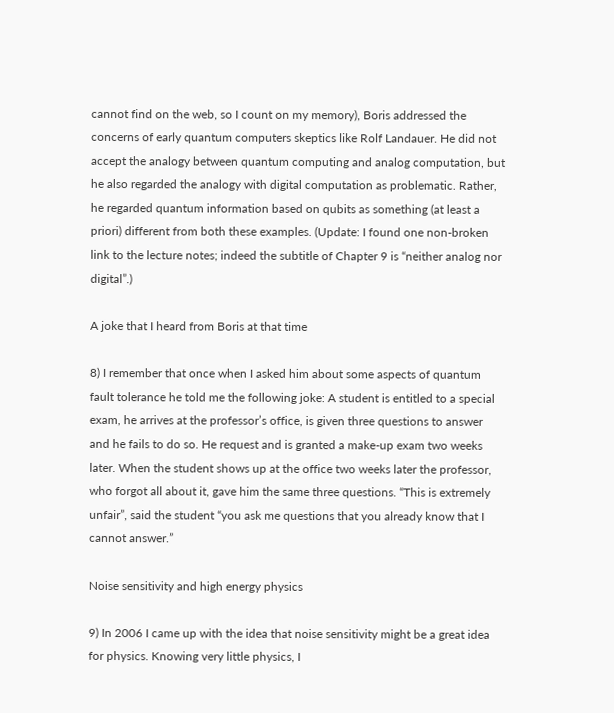cannot find on the web, so I count on my memory), Boris addressed the concerns of early quantum computers skeptics like Rolf Landauer. He did not accept the analogy between quantum computing and analog computation, but he also regarded the analogy with digital computation as problematic. Rather, he regarded quantum information based on qubits as something (at least a priori) different from both these examples. (Update: I found one non-broken link to the lecture notes; indeed the subtitle of Chapter 9 is “neither analog nor digital”.)

A joke that I heard from Boris at that time

8) I remember that once when I asked him about some aspects of quantum fault tolerance he told me the following joke: A student is entitled to a special exam, he arrives at the professor’s office, is given three questions to answer and he fails to do so. He request and is granted a make-up exam two weeks later. When the student shows up at the office two weeks later the professor, who forgot all about it, gave him the same three questions. “This is extremely unfair”, said the student “you ask me questions that you already know that I cannot answer.”

Noise sensitivity and high energy physics

9) In 2006 I came up with the idea that noise sensitivity might be a great idea for physics. Knowing very little physics, I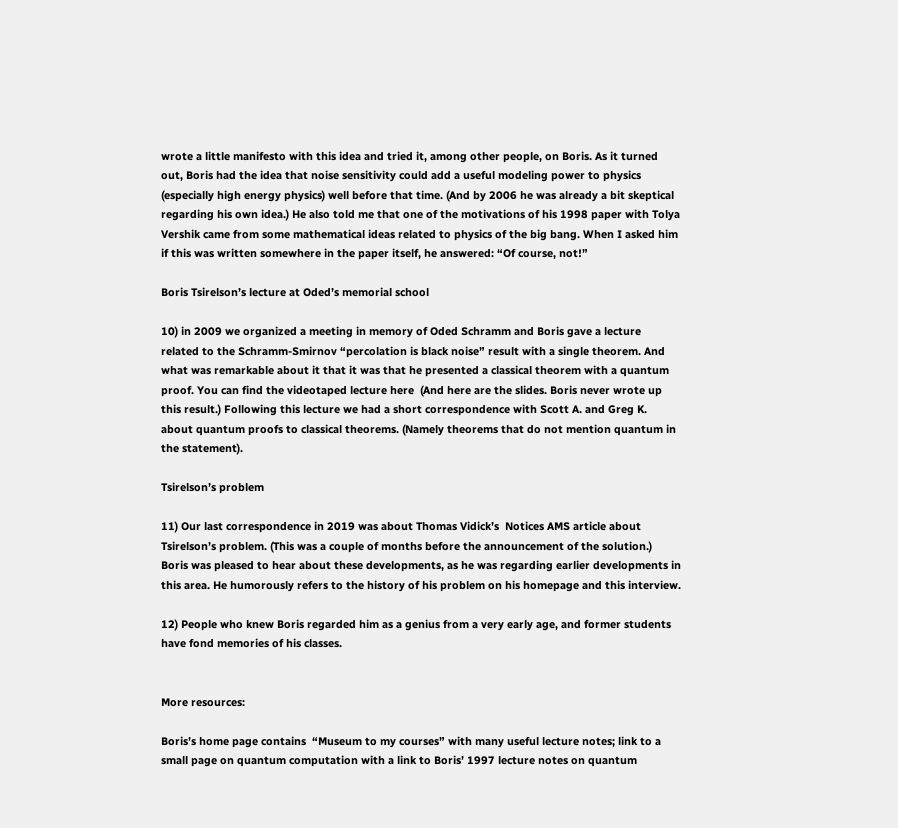wrote a little manifesto with this idea and tried it, among other people, on Boris. As it turned out, Boris had the idea that noise sensitivity could add a useful modeling power to physics (especially high energy physics) well before that time. (And by 2006 he was already a bit skeptical regarding his own idea.) He also told me that one of the motivations of his 1998 paper with Tolya Vershik came from some mathematical ideas related to physics of the big bang. When I asked him if this was written somewhere in the paper itself, he answered: “Of course, not!”

Boris Tsirelson’s lecture at Oded’s memorial school

10) in 2009 we organized a meeting in memory of Oded Schramm and Boris gave a lecture related to the Schramm-Smirnov “percolation is black noise” result with a single theorem. And what was remarkable about it that it was that he presented a classical theorem with a quantum proof. You can find the videotaped lecture here  (And here are the slides. Boris never wrote up this result.) Following this lecture we had a short correspondence with Scott A. and Greg K. about quantum proofs to classical theorems. (Namely theorems that do not mention quantum in the statement).

Tsirelson’s problem

11) Our last correspondence in 2019 was about Thomas Vidick’s  Notices AMS article about Tsirelson’s problem. (This was a couple of months before the announcement of the solution.) Boris was pleased to hear about these developments, as he was regarding earlier developments in this area. He humorously refers to the history of his problem on his homepage and this interview.

12) People who knew Boris regarded him as a genius from a very early age, and former students have fond memories of his classes.


More resources:

Boris’s home page contains  “Museum to my courses” with many useful lecture notes; link to a small page on quantum computation with a link to Boris’ 1997 lecture notes on quantum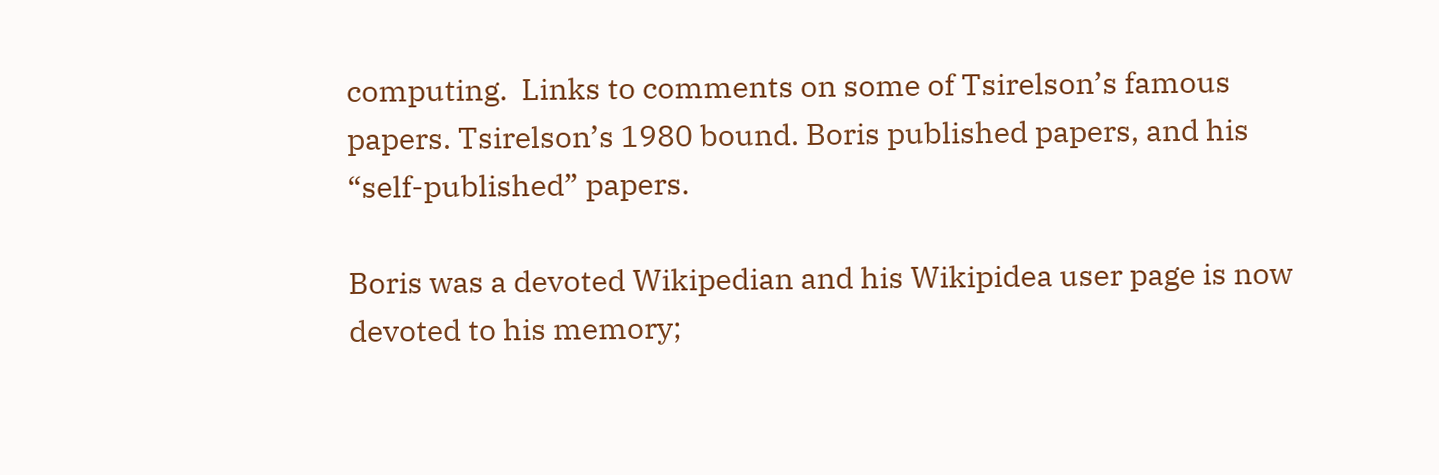computing.  Links to comments on some of Tsirelson’s famous papers. Tsirelson’s 1980 bound. Boris published papers, and his “self-published” papers.

Boris was a devoted Wikipedian and his Wikipidea user page is now devoted to his memory;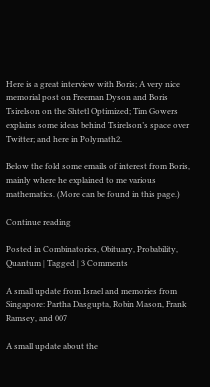Here is a great interview with Boris; A very nice memorial post on Freeman Dyson and Boris Tsirelson on the Shtetl Optimized; Tim Gowers explains some ideas behind Tsirelson’s space over Twitter; and here in Polymath2.

Below the fold some emails of interest from Boris, mainly where he explained to me various mathematics. (More can be found in this page.)

Continue reading

Posted in Combinatorics, Obituary, Probability, Quantum | Tagged | 3 Comments

A small update from Israel and memories from Singapore: Partha Dasgupta, Robin Mason, Frank Ramsey, and 007

A small update about the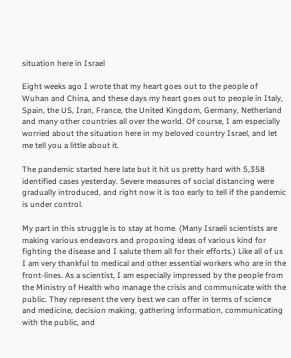situation here in Israel

Eight weeks ago I wrote that my heart goes out to the people of Wuhan and China, and these days my heart goes out to people in Italy, Spain, the US, Iran, France, the United Kingdom, Germany, Netherland and many other countries all over the world. Of course, I am especially worried about the situation here in my beloved country Israel, and let me tell you a little about it.

The pandemic started here late but it hit us pretty hard with 5,358 identified cases yesterday. Severe measures of social distancing were gradually introduced, and right now it is too early to tell if the pandemic is under control.

My part in this struggle is to stay at home. (Many Israeli scientists are making various endeavors and proposing ideas of various kind for fighting the disease and I salute them all for their efforts.) Like all of us I am very thankful to medical and other essential workers who are in the front-lines. As a scientist, I am especially impressed by the people from the Ministry of Health who manage the crisis and communicate with the public. They represent the very best we can offer in terms of science and medicine, decision making, gathering information, communicating with the public, and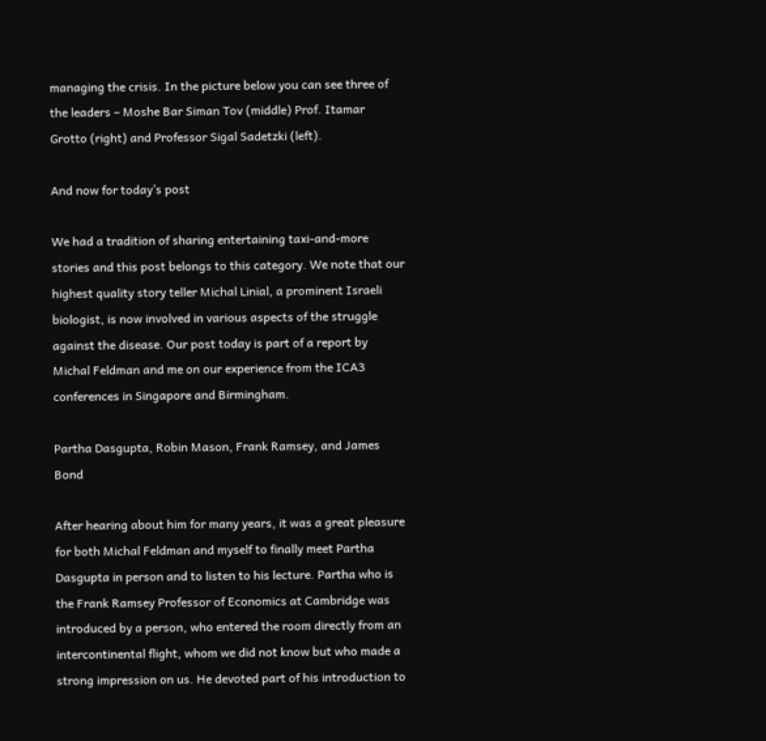managing the crisis. In the picture below you can see three of the leaders – Moshe Bar Siman Tov (middle) Prof. Itamar Grotto (right) and Professor Sigal Sadetzki (left).

And now for today’s post

We had a tradition of sharing entertaining taxi-and-more stories and this post belongs to this category. We note that our highest quality story teller Michal Linial, a prominent Israeli biologist, is now involved in various aspects of the struggle against the disease. Our post today is part of a report by Michal Feldman and me on our experience from the ICA3 conferences in Singapore and Birmingham.

Partha Dasgupta, Robin Mason, Frank Ramsey, and James Bond

After hearing about him for many years, it was a great pleasure for both Michal Feldman and myself to finally meet Partha Dasgupta in person and to listen to his lecture. Partha who is the Frank Ramsey Professor of Economics at Cambridge was introduced by a person, who entered the room directly from an intercontinental flight, whom we did not know but who made a strong impression on us. He devoted part of his introduction to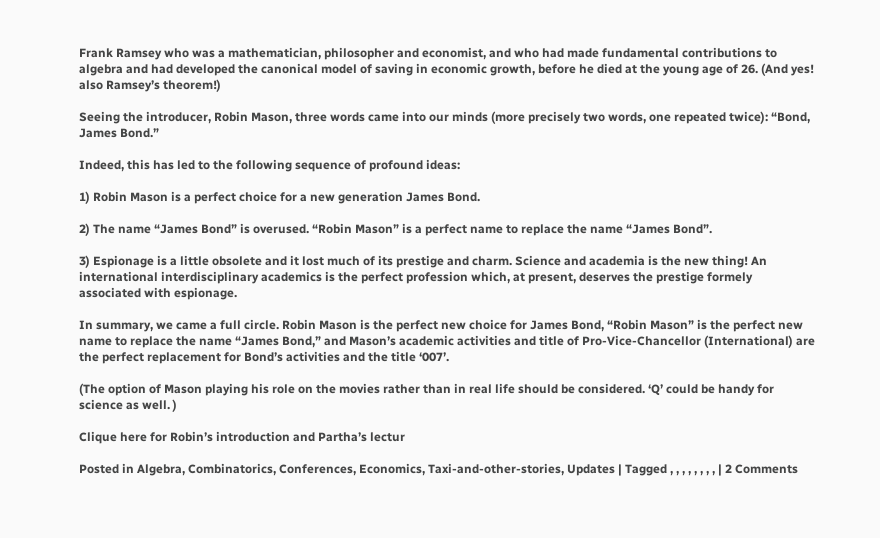Frank Ramsey who was a mathematician, philosopher and economist, and who had made fundamental contributions to algebra and had developed the canonical model of saving in economic growth, before he died at the young age of 26. (And yes! also Ramsey’s theorem!)

Seeing the introducer, Robin Mason, three words came into our minds (more precisely two words, one repeated twice): “Bond, James Bond.”

Indeed, this has led to the following sequence of profound ideas:

1) Robin Mason is a perfect choice for a new generation James Bond.

2) The name “James Bond” is overused. “Robin Mason” is a perfect name to replace the name “James Bond”.

3) Espionage is a little obsolete and it lost much of its prestige and charm. Science and academia is the new thing! An international interdisciplinary academics is the perfect profession which, at present, deserves the prestige formely associated with espionage.

In summary, we came a full circle. Robin Mason is the perfect new choice for James Bond, “Robin Mason” is the perfect new name to replace the name “James Bond,” and Mason’s academic activities and title of Pro-Vice-Chancellor (International) are the perfect replacement for Bond’s activities and the title ‘007’.

(The option of Mason playing his role on the movies rather than in real life should be considered. ‘Q’ could be handy for science as well. )

Clique here for Robin’s introduction and Partha’s lectur

Posted in Algebra, Combinatorics, Conferences, Economics, Taxi-and-other-stories, Updates | Tagged , , , , , , , , | 2 Comments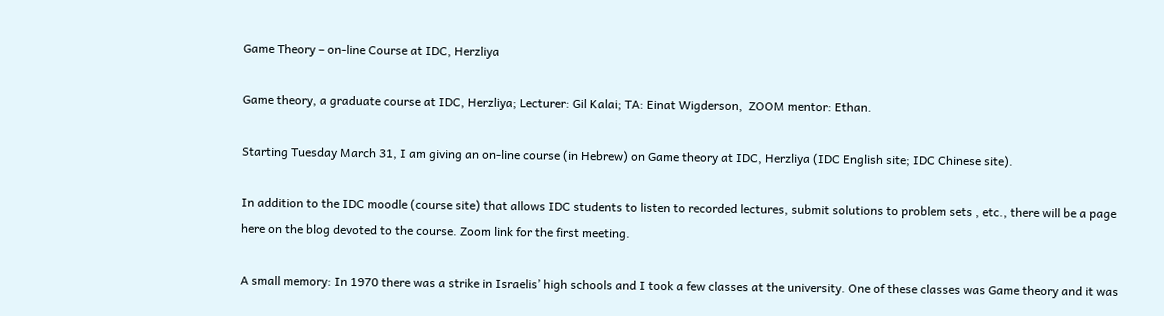Game Theory – on-line Course at IDC, Herzliya

Game theory, a graduate course at IDC, Herzliya; Lecturer: Gil Kalai; TA: Einat Wigderson,  ZOOM mentor: Ethan.

Starting Tuesday March 31, I am giving an on-line course (in Hebrew) on Game theory at IDC, Herzliya (IDC English site; IDC Chinese site).

In addition to the IDC moodle (course site) that allows IDC students to listen to recorded lectures, submit solutions to problem sets , etc., there will be a page here on the blog devoted to the course. Zoom link for the first meeting.

A small memory: In 1970 there was a strike in Israelis’ high schools and I took a few classes at the university. One of these classes was Game theory and it was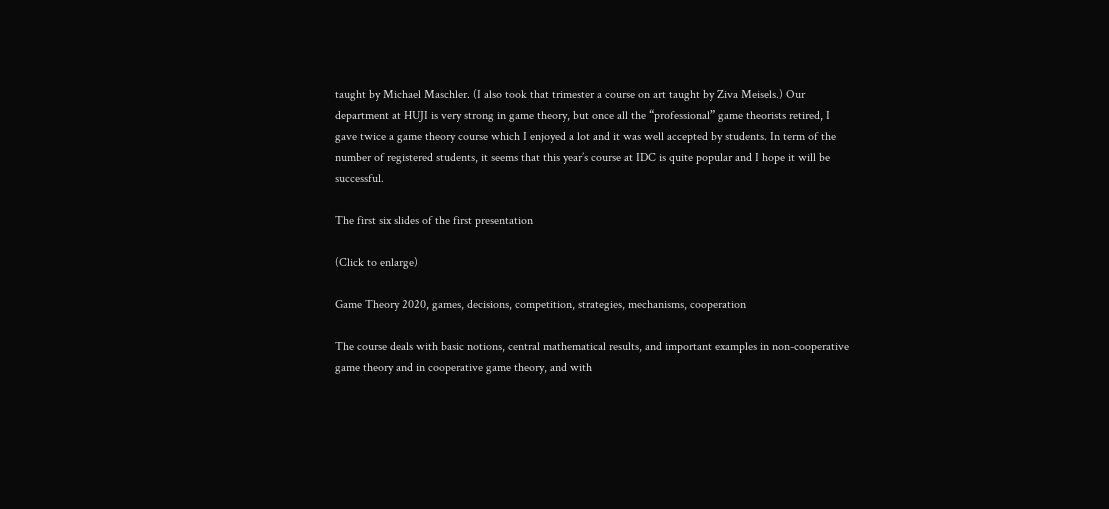taught by Michael Maschler. (I also took that trimester a course on art taught by Ziva Meisels.) Our department at HUJI is very strong in game theory, but once all the “professional” game theorists retired, I gave twice a game theory course which I enjoyed a lot and it was well accepted by students. In term of the number of registered students, it seems that this year’s course at IDC is quite popular and I hope it will be successful.

The first six slides of the first presentation

(Click to enlarge)

Game Theory 2020, games, decisions, competition, strategies, mechanisms, cooperation

The course deals with basic notions, central mathematical results, and important examples in non-cooperative game theory and in cooperative game theory, and with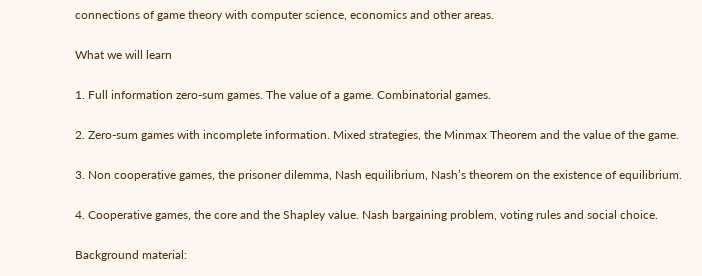connections of game theory with computer science, economics and other areas.

What we will learn

1. Full information zero-sum games. The value of a game. Combinatorial games.

2. Zero-sum games with incomplete information. Mixed strategies, the Minmax Theorem and the value of the game.

3. Non cooperative games, the prisoner dilemma, Nash equilibrium, Nash’s theorem on the existence of equilibrium.

4. Cooperative games, the core and the Shapley value. Nash bargaining problem, voting rules and social choice.

Background material: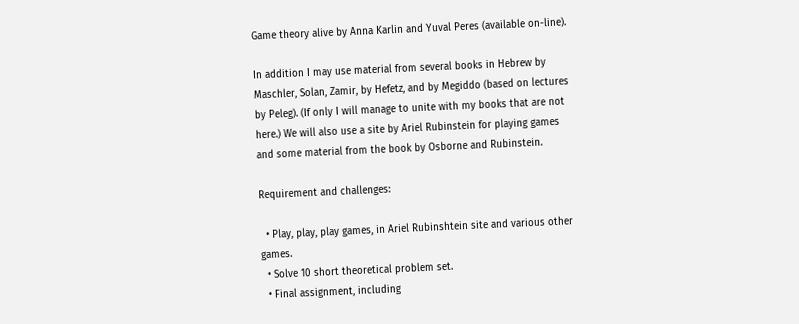Game theory alive by Anna Karlin and Yuval Peres (available on-line).

In addition I may use material from several books in Hebrew by Maschler, Solan, Zamir, by Hefetz, and by Megiddo (based on lectures by Peleg). (If only I will manage to unite with my books that are not here.) We will also use a site by Ariel Rubinstein for playing games and some material from the book by Osborne and Rubinstein.

Requirement and challenges:

  • Play, play, play games, in Ariel Rubinshtein site and various other games.
  • Solve 10 short theoretical problem set.
  • Final assignment, including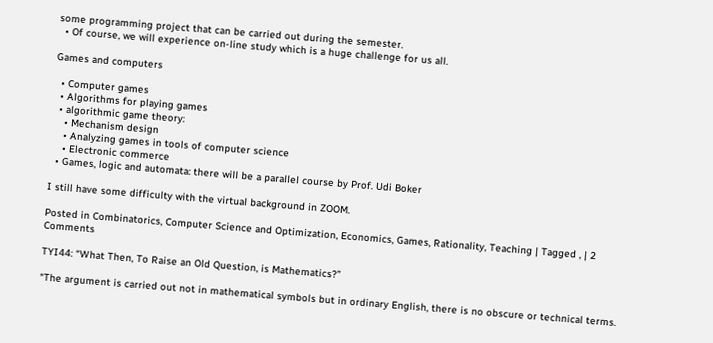some programming project that can be carried out during the semester.
  • Of course, we will experience on-line study which is a huge challenge for us all.

Games and computers

  • Computer games
  • Algorithms for playing games
  • algorithmic game theory:
    • Mechanism design
    • Analyzing games in tools of computer science
    • Electronic commerce
  • Games, logic and automata: there will be a parallel course by Prof. Udi Boker

I still have some difficulty with the virtual background in ZOOM.

Posted in Combinatorics, Computer Science and Optimization, Economics, Games, Rationality, Teaching | Tagged , | 2 Comments

TYI44: “What Then, To Raise an Old Question, is Mathematics?”

“The argument is carried out not in mathematical symbols but in ordinary English, there is no obscure or technical terms.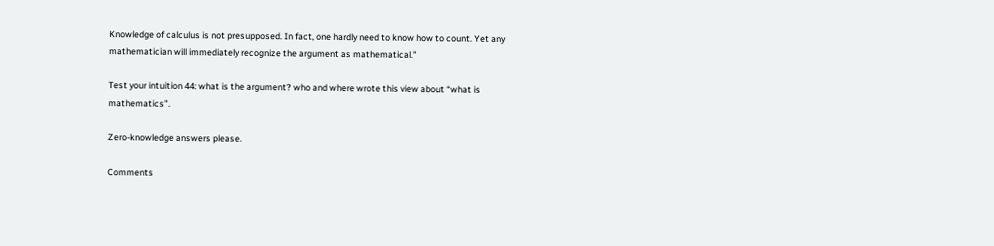Knowledge of calculus is not presupposed. In fact, one hardly need to know how to count. Yet any mathematician will immediately recognize the argument as mathematical.”

Test your intuition 44: what is the argument? who and where wrote this view about “what is mathematics”.

Zero-knowledge answers please.

Comments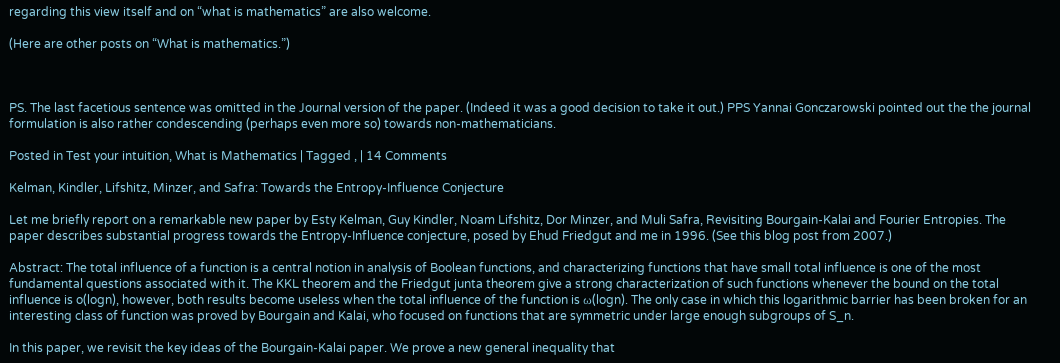regarding this view itself and on “what is mathematics” are also welcome.

(Here are other posts on “What is mathematics.”)



PS. The last facetious sentence was omitted in the Journal version of the paper. (Indeed it was a good decision to take it out.) PPS Yannai Gonczarowski pointed out the the journal formulation is also rather condescending (perhaps even more so) towards non-mathematicians.

Posted in Test your intuition, What is Mathematics | Tagged , | 14 Comments

Kelman, Kindler, Lifshitz, Minzer, and Safra: Towards the Entropy-Influence Conjecture

Let me briefly report on a remarkable new paper by Esty Kelman, Guy Kindler, Noam Lifshitz, Dor Minzer, and Muli Safra, Revisiting Bourgain-Kalai and Fourier Entropies. The paper describes substantial progress towards the Entropy-Influence conjecture, posed by Ehud Friedgut and me in 1996. (See this blog post from 2007.)

Abstract: The total influence of a function is a central notion in analysis of Boolean functions, and characterizing functions that have small total influence is one of the most fundamental questions associated with it. The KKL theorem and the Friedgut junta theorem give a strong characterization of such functions whenever the bound on the total influence is o(logn), however, both results become useless when the total influence of the function is ω(logn). The only case in which this logarithmic barrier has been broken for an interesting class of function was proved by Bourgain and Kalai, who focused on functions that are symmetric under large enough subgroups of S_n.

In this paper, we revisit the key ideas of the Bourgain-Kalai paper. We prove a new general inequality that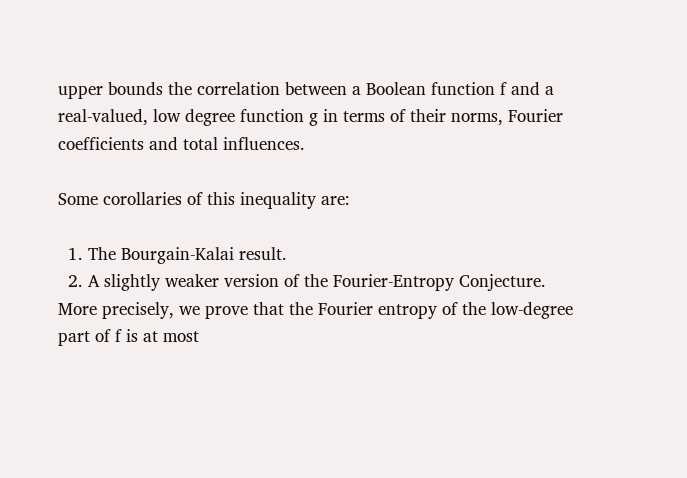upper bounds the correlation between a Boolean function f and a real-valued, low degree function g in terms of their norms, Fourier coefficients and total influences.

Some corollaries of this inequality are:

  1. The Bourgain-Kalai result.
  2. A slightly weaker version of the Fourier-Entropy Conjecture. More precisely, we prove that the Fourier entropy of the low-degree part of f is at most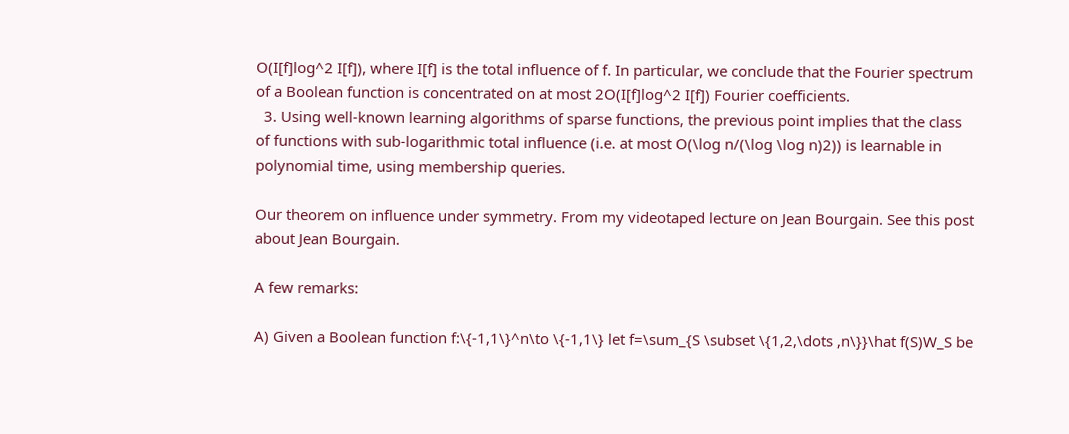O(I[f]log^2 I[f]), where I[f] is the total influence of f. In particular, we conclude that the Fourier spectrum of a Boolean function is concentrated on at most 2O(I[f]log^2 I[f]) Fourier coefficients.
  3. Using well-known learning algorithms of sparse functions, the previous point implies that the class of functions with sub-logarithmic total influence (i.e. at most O(\log n/(\log \log n)2)) is learnable in polynomial time, using membership queries.

Our theorem on influence under symmetry. From my videotaped lecture on Jean Bourgain. See this post about Jean Bourgain.

A few remarks:

A) Given a Boolean function f:\{-1,1\}^n\to \{-1,1\} let f=\sum_{S \subset \{1,2,\dots ,n\}}\hat f(S)W_S be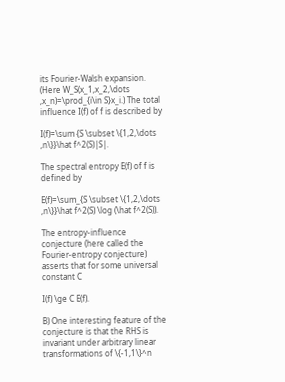its Fourier-Walsh expansion. (Here W_S(x_1,x_2,\dots ,x_n)=\prod_{i\in S}x_i.) The total influence I(f) of f is described by

I(f)=\sum {S \subset \{1,2,\dots ,n\}}\hat f^2(S)|S|.

The spectral entropy E(f) of f is defined by

E(f)=\sum_{S \subset \{1,2,\dots ,n\}}\hat f^2(S) \log (\hat f^2(S)).

The entropy-influence conjecture (here called the Fourier-entropy conjecture) asserts that for some universal constant C

I(f) \ge C E(f).

B) One interesting feature of the conjecture is that the RHS is invariant under arbitrary linear transformations of \{-1,1\}^n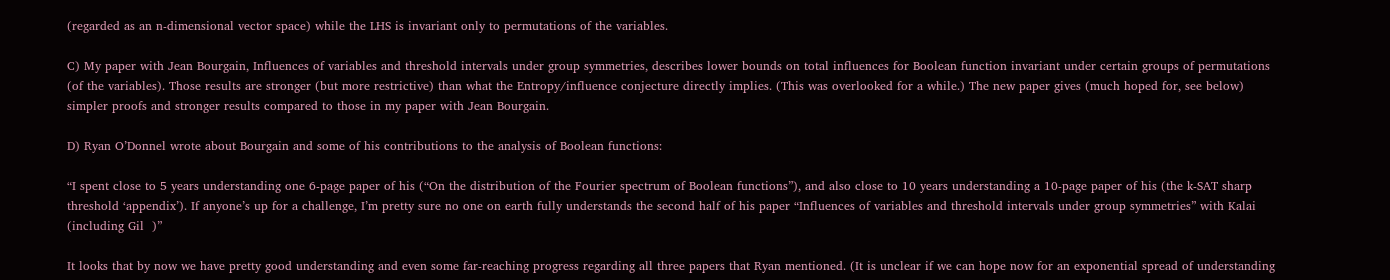(regarded as an n-dimensional vector space) while the LHS is invariant only to permutations of the variables.

C) My paper with Jean Bourgain, Influences of variables and threshold intervals under group symmetries, describes lower bounds on total influences for Boolean function invariant under certain groups of permutations (of the variables). Those results are stronger (but more restrictive) than what the Entropy/influence conjecture directly implies. (This was overlooked for a while.) The new paper gives (much hoped for, see below) simpler proofs and stronger results compared to those in my paper with Jean Bourgain.

D) Ryan O’Donnel wrote about Bourgain and some of his contributions to the analysis of Boolean functions:

“I spent close to 5 years understanding one 6-page paper of his (“On the distribution of the Fourier spectrum of Boolean functions”), and also close to 10 years understanding a 10-page paper of his (the k-SAT sharp threshold ‘appendix’). If anyone’s up for a challenge, I’m pretty sure no one on earth fully understands the second half of his paper “Influences of variables and threshold intervals under group symmetries” with Kalai (including Gil  )”

It looks that by now we have pretty good understanding and even some far-reaching progress regarding all three papers that Ryan mentioned. (It is unclear if we can hope now for an exponential spread of understanding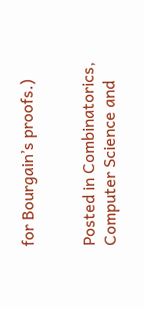for Bourgain’s proofs.)


Posted in Combinatorics, Computer Science and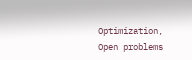Optimization, Open problems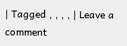| Tagged , , , , | Leave a comment